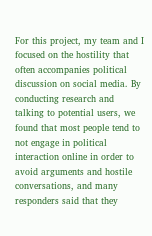For this project, my team and I focused on the hostility that often accompanies political discussion on social media. By conducting research and talking to potential users, we found that most people tend to not engage in political interaction online in order to avoid arguments and hostile conversations, and many responders said that they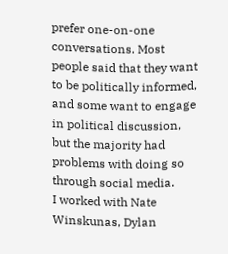prefer one-on-one conversations. Most people said that they want to be politically informed, and some want to engage in political discussion, but the majority had problems with doing so through social media.
I worked with Nate Winskunas, Dylan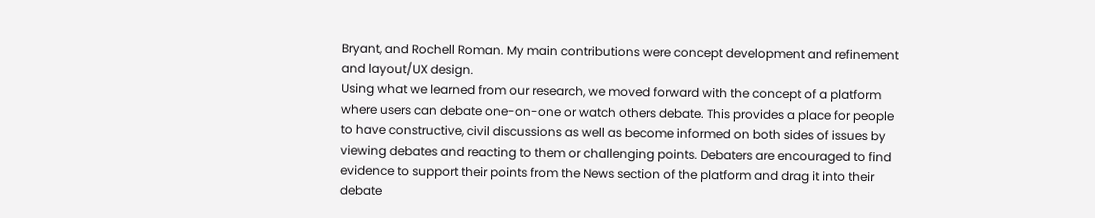Bryant, and Rochell Roman. My main contributions were concept development and refinement and layout/UX design.
Using what we learned from our research, we moved forward with the concept of a platform where users can debate one-on-one or watch others debate. This provides a place for people to have constructive, civil discussions as well as become informed on both sides of issues by viewing debates and reacting to them or challenging points. Debaters are encouraged to find evidence to support their points from the News section of the platform and drag it into their debate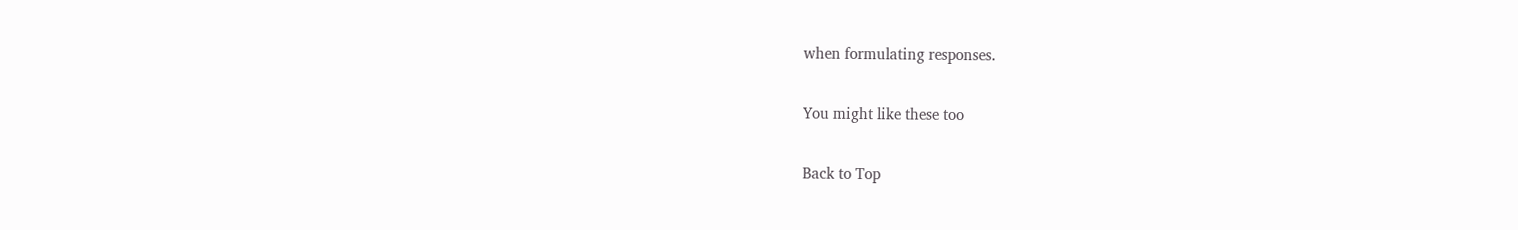when formulating responses.

You might like these too

Back to Top